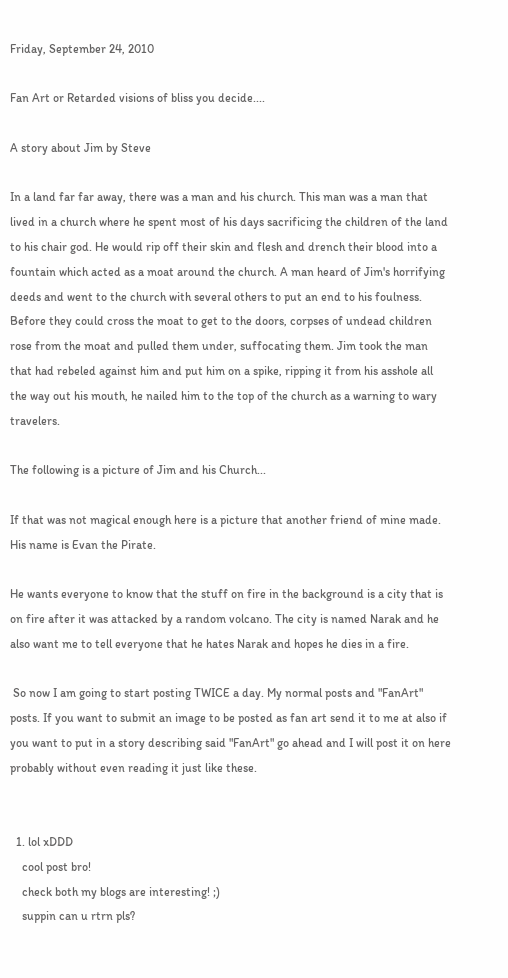Friday, September 24, 2010

Fan Art or Retarded visions of bliss you decide....

A story about Jim by Steve

In a land far far away, there was a man and his church. This man was a man that lived in a church where he spent most of his days sacrificing the children of the land to his chair god. He would rip off their skin and flesh and drench their blood into a fountain which acted as a moat around the church. A man heard of Jim's horrifying deeds and went to the church with several others to put an end to his foulness. Before they could cross the moat to get to the doors, corpses of undead children rose from the moat and pulled them under, suffocating them. Jim took the man that had rebeled against him and put him on a spike, ripping it from his asshole all the way out his mouth, he nailed him to the top of the church as a warning to wary travelers.

The following is a picture of Jim and his Church...

If that was not magical enough here is a picture that another friend of mine made. His name is Evan the Pirate.

He wants everyone to know that the stuff on fire in the background is a city that is on fire after it was attacked by a random volcano. The city is named Narak and he also want me to tell everyone that he hates Narak and hopes he dies in a fire.

 So now I am going to start posting TWICE a day. My normal posts and "FanArt" posts. If you want to submit an image to be posted as fan art send it to me at also if you want to put in a story describing said "FanArt" go ahead and I will post it on here probably without even reading it just like these.


  1. lol xDDD
    cool post bro!
    check both my blogs are interesting! ;)
    suppin can u rtrn pls?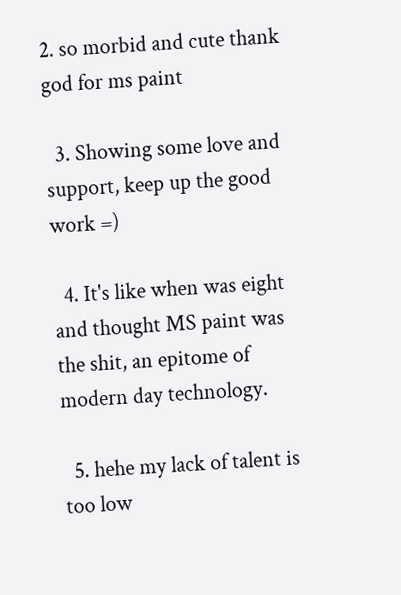2. so morbid and cute thank god for ms paint

  3. Showing some love and support, keep up the good work =)

  4. It's like when was eight and thought MS paint was the shit, an epitome of modern day technology.

  5. hehe my lack of talent is too low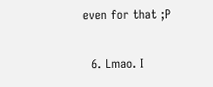even for that ;P

  6. Lmao. I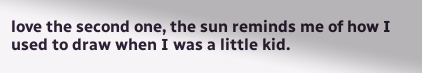love the second one, the sun reminds me of how I used to draw when I was a little kid.